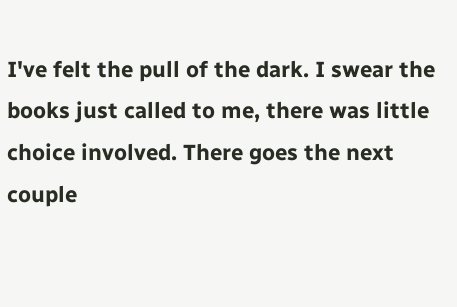I've felt the pull of the dark. I swear the books just called to me, there was little choice involved. There goes the next couple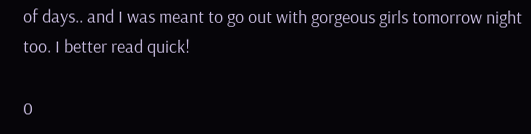of days.. and I was meant to go out with gorgeous girls tomorrow night too. I better read quick!

0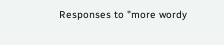Responses to "more wordy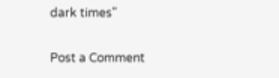dark times"

Post a Comment